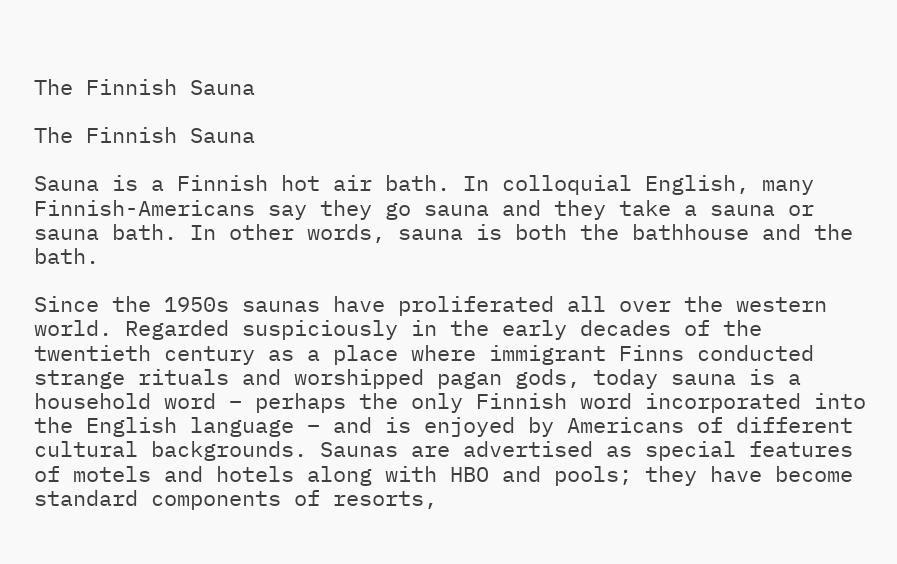The Finnish Sauna

The Finnish Sauna

Sauna is a Finnish hot air bath. In colloquial English, many Finnish-Americans say they go sauna and they take a sauna or sauna bath. In other words, sauna is both the bathhouse and the bath.

Since the 1950s saunas have proliferated all over the western world. Regarded suspiciously in the early decades of the twentieth century as a place where immigrant Finns conducted strange rituals and worshipped pagan gods, today sauna is a household word – perhaps the only Finnish word incorporated into the English language – and is enjoyed by Americans of different cultural backgrounds. Saunas are advertised as special features of motels and hotels along with HBO and pools; they have become standard components of resorts,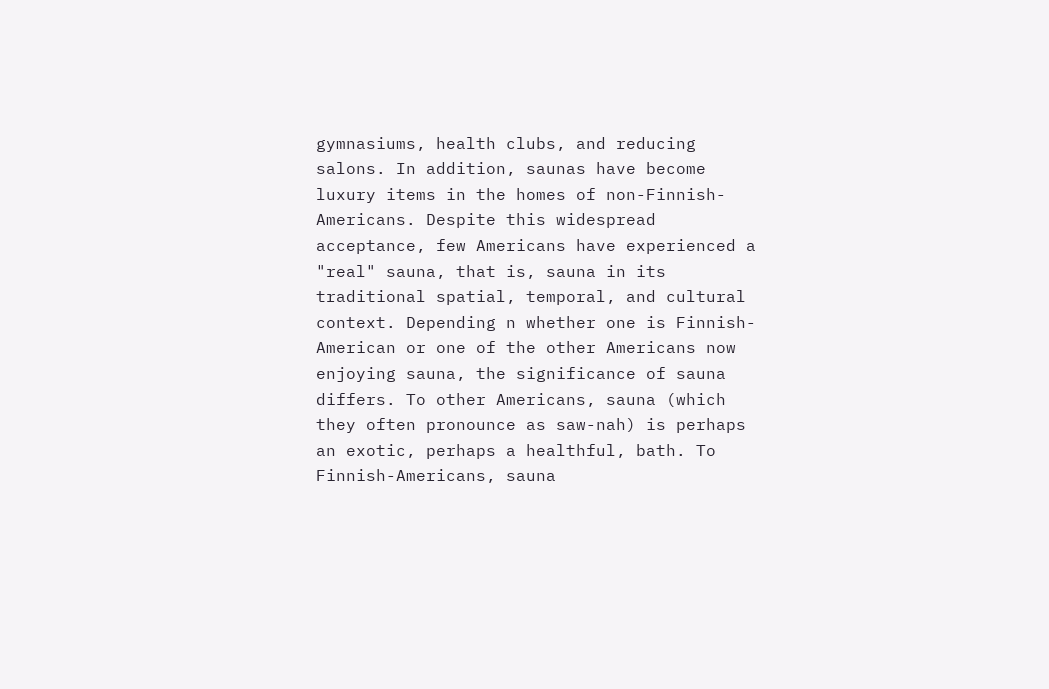gymnasiums, health clubs, and reducing salons. In addition, saunas have become luxury items in the homes of non-Finnish-Americans. Despite this widespread acceptance, few Americans have experienced a "real" sauna, that is, sauna in its traditional spatial, temporal, and cultural context. Depending n whether one is Finnish-American or one of the other Americans now enjoying sauna, the significance of sauna differs. To other Americans, sauna (which they often pronounce as saw-nah) is perhaps an exotic, perhaps a healthful, bath. To Finnish-Americans, sauna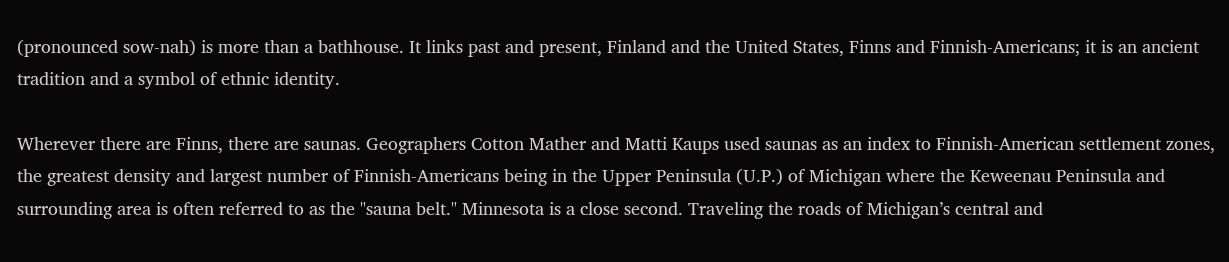(pronounced sow-nah) is more than a bathhouse. It links past and present, Finland and the United States, Finns and Finnish-Americans; it is an ancient tradition and a symbol of ethnic identity.

Wherever there are Finns, there are saunas. Geographers Cotton Mather and Matti Kaups used saunas as an index to Finnish-American settlement zones, the greatest density and largest number of Finnish-Americans being in the Upper Peninsula (U.P.) of Michigan where the Keweenau Peninsula and surrounding area is often referred to as the "sauna belt." Minnesota is a close second. Traveling the roads of Michigan’s central and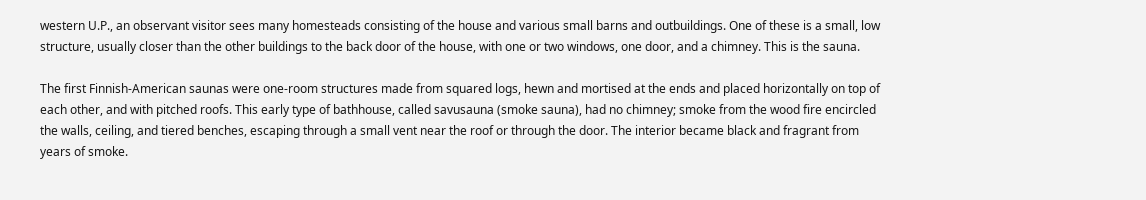western U.P., an observant visitor sees many homesteads consisting of the house and various small barns and outbuildings. One of these is a small, low structure, usually closer than the other buildings to the back door of the house, with one or two windows, one door, and a chimney. This is the sauna.

The first Finnish-American saunas were one-room structures made from squared logs, hewn and mortised at the ends and placed horizontally on top of each other, and with pitched roofs. This early type of bathhouse, called savusauna (smoke sauna), had no chimney; smoke from the wood fire encircled the walls, ceiling, and tiered benches, escaping through a small vent near the roof or through the door. The interior became black and fragrant from years of smoke.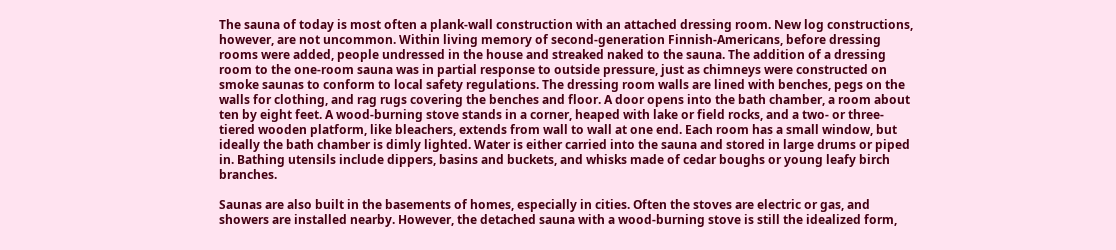The sauna of today is most often a plank-wall construction with an attached dressing room. New log constructions, however, are not uncommon. Within living memory of second-generation Finnish-Americans, before dressing rooms were added, people undressed in the house and streaked naked to the sauna. The addition of a dressing room to the one-room sauna was in partial response to outside pressure, just as chimneys were constructed on smoke saunas to conform to local safety regulations. The dressing room walls are lined with benches, pegs on the walls for clothing, and rag rugs covering the benches and floor. A door opens into the bath chamber, a room about ten by eight feet. A wood-burning stove stands in a corner, heaped with lake or field rocks, and a two- or three-tiered wooden platform, like bleachers, extends from wall to wall at one end. Each room has a small window, but ideally the bath chamber is dimly lighted. Water is either carried into the sauna and stored in large drums or piped in. Bathing utensils include dippers, basins and buckets, and whisks made of cedar boughs or young leafy birch branches.

Saunas are also built in the basements of homes, especially in cities. Often the stoves are electric or gas, and showers are installed nearby. However, the detached sauna with a wood-burning stove is still the idealized form,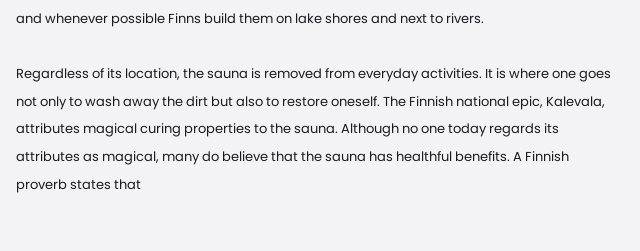and whenever possible Finns build them on lake shores and next to rivers.

Regardless of its location, the sauna is removed from everyday activities. It is where one goes not only to wash away the dirt but also to restore oneself. The Finnish national epic, Kalevala, attributes magical curing properties to the sauna. Although no one today regards its attributes as magical, many do believe that the sauna has healthful benefits. A Finnish proverb states that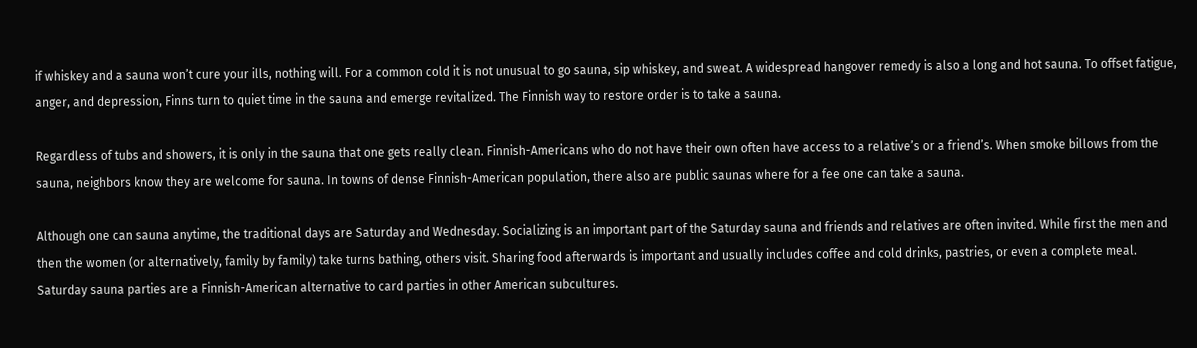if whiskey and a sauna won’t cure your ills, nothing will. For a common cold it is not unusual to go sauna, sip whiskey, and sweat. A widespread hangover remedy is also a long and hot sauna. To offset fatigue, anger, and depression, Finns turn to quiet time in the sauna and emerge revitalized. The Finnish way to restore order is to take a sauna.

Regardless of tubs and showers, it is only in the sauna that one gets really clean. Finnish-Americans who do not have their own often have access to a relative’s or a friend’s. When smoke billows from the sauna, neighbors know they are welcome for sauna. In towns of dense Finnish-American population, there also are public saunas where for a fee one can take a sauna.

Although one can sauna anytime, the traditional days are Saturday and Wednesday. Socializing is an important part of the Saturday sauna and friends and relatives are often invited. While first the men and then the women (or alternatively, family by family) take turns bathing, others visit. Sharing food afterwards is important and usually includes coffee and cold drinks, pastries, or even a complete meal. Saturday sauna parties are a Finnish-American alternative to card parties in other American subcultures.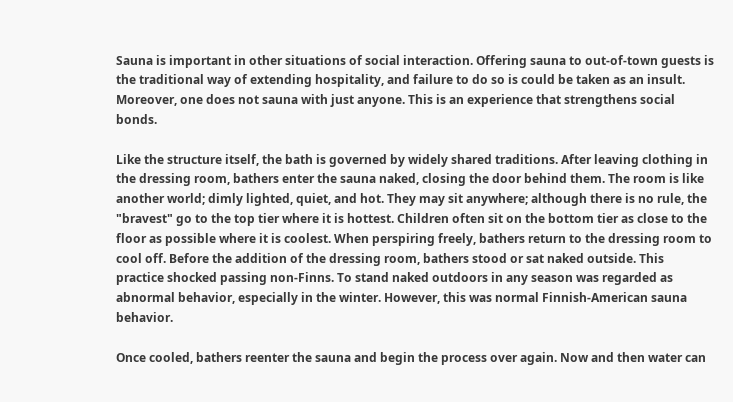Sauna is important in other situations of social interaction. Offering sauna to out-of-town guests is the traditional way of extending hospitality, and failure to do so is could be taken as an insult. Moreover, one does not sauna with just anyone. This is an experience that strengthens social bonds.

Like the structure itself, the bath is governed by widely shared traditions. After leaving clothing in the dressing room, bathers enter the sauna naked, closing the door behind them. The room is like another world; dimly lighted, quiet, and hot. They may sit anywhere; although there is no rule, the "bravest" go to the top tier where it is hottest. Children often sit on the bottom tier as close to the floor as possible where it is coolest. When perspiring freely, bathers return to the dressing room to cool off. Before the addition of the dressing room, bathers stood or sat naked outside. This practice shocked passing non-Finns. To stand naked outdoors in any season was regarded as abnormal behavior, especially in the winter. However, this was normal Finnish-American sauna behavior.

Once cooled, bathers reenter the sauna and begin the process over again. Now and then water can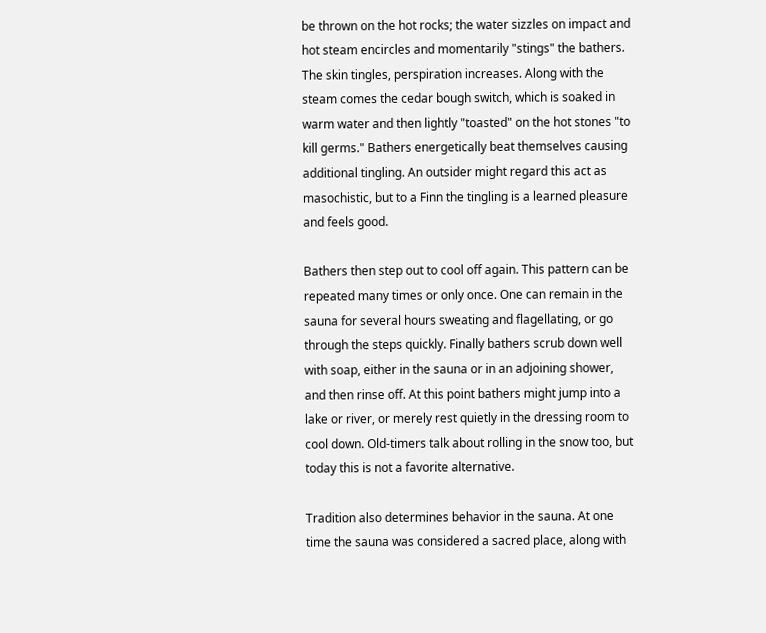be thrown on the hot rocks; the water sizzles on impact and hot steam encircles and momentarily "stings" the bathers. The skin tingles, perspiration increases. Along with the steam comes the cedar bough switch, which is soaked in warm water and then lightly "toasted" on the hot stones "to kill germs." Bathers energetically beat themselves causing additional tingling. An outsider might regard this act as masochistic, but to a Finn the tingling is a learned pleasure and feels good.

Bathers then step out to cool off again. This pattern can be repeated many times or only once. One can remain in the sauna for several hours sweating and flagellating, or go through the steps quickly. Finally bathers scrub down well with soap, either in the sauna or in an adjoining shower, and then rinse off. At this point bathers might jump into a lake or river, or merely rest quietly in the dressing room to cool down. Old-timers talk about rolling in the snow too, but today this is not a favorite alternative.

Tradition also determines behavior in the sauna. At one time the sauna was considered a sacred place, along with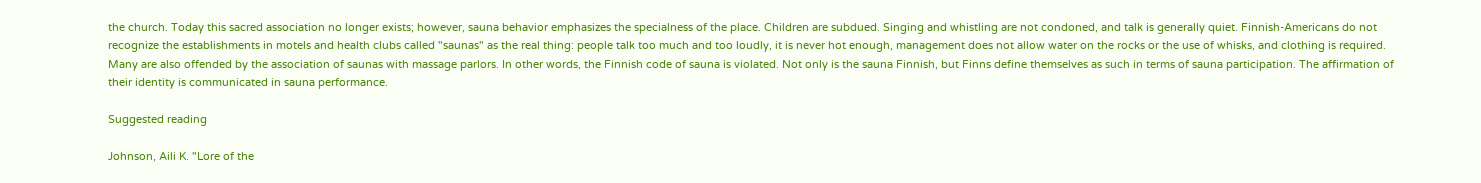the church. Today this sacred association no longer exists; however, sauna behavior emphasizes the specialness of the place. Children are subdued. Singing and whistling are not condoned, and talk is generally quiet. Finnish-Americans do not recognize the establishments in motels and health clubs called "saunas" as the real thing: people talk too much and too loudly, it is never hot enough, management does not allow water on the rocks or the use of whisks, and clothing is required. Many are also offended by the association of saunas with massage parlors. In other words, the Finnish code of sauna is violated. Not only is the sauna Finnish, but Finns define themselves as such in terms of sauna participation. The affirmation of their identity is communicated in sauna performance.

Suggested reading

Johnson, Aili K. "Lore of the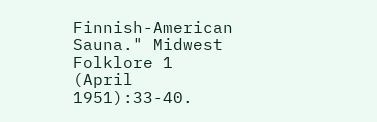Finnish-American Sauna." Midwest Folklore 1 (April 1951):33-40.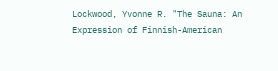Lockwood, Yvonne R. "The Sauna: An Expression of Finnish-American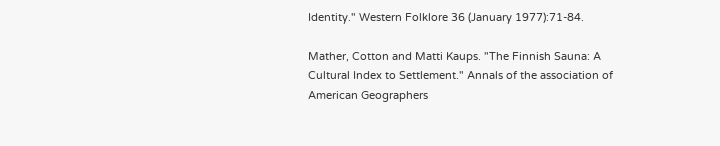Identity." Western Folklore 36 (January 1977):71-84.

Mather, Cotton and Matti Kaups. "The Finnish Sauna: A Cultural Index to Settlement." Annals of the association of American Geographers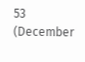53 (December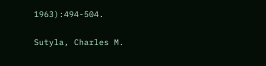1963):494-504.

Sutyla, Charles M.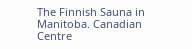The Finnish Sauna in Manitoba. Canadian Centre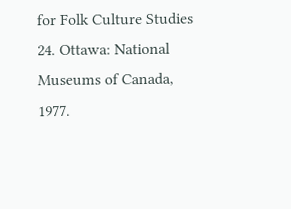for Folk Culture Studies 24. Ottawa: National Museums of Canada, 1977.